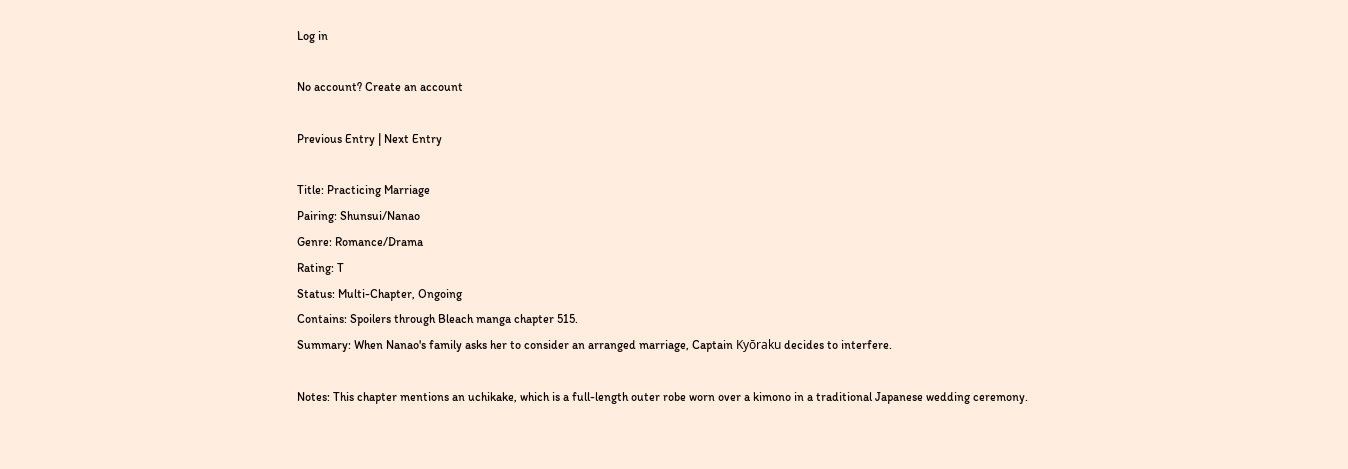Log in

No account? Create an account

Previous Entry | Next Entry

Title: Practicing Marriage
Pairing: Shunsui/Nanao
Genre: Romance/Drama
Rating: T
Status: Multi-Chapter, Ongoing
Contains: Spoilers through Bleach manga chapter 515.
Summary: When Nanao's family asks her to consider an arranged marriage, Captain Kyōraku decides to interfere.

Notes: This chapter mentions an uchikake, which is a full-length outer robe worn over a kimono in a traditional Japanese wedding ceremony.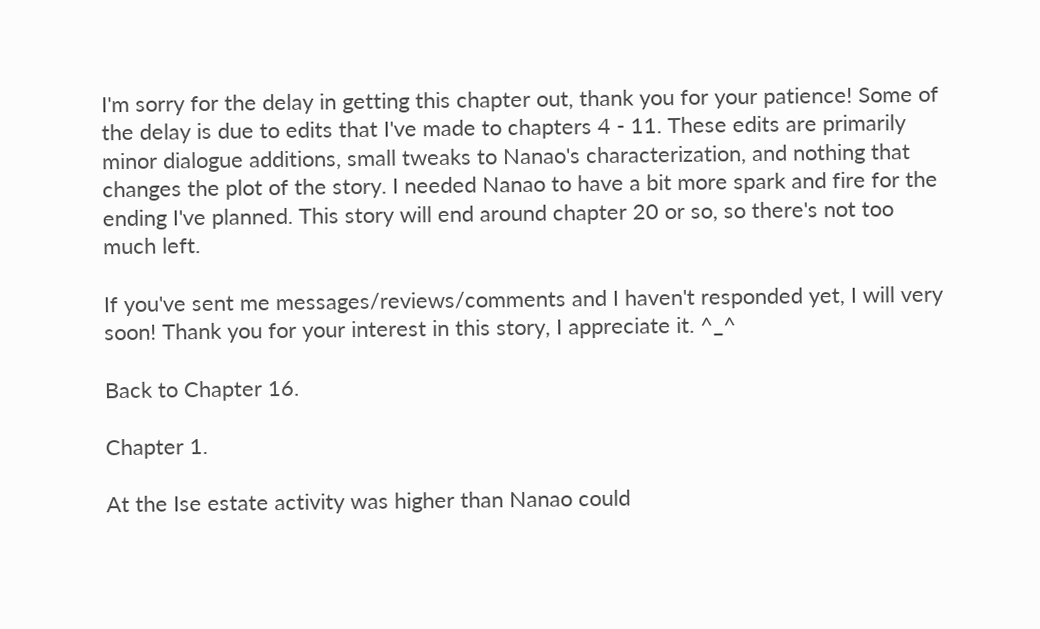I'm sorry for the delay in getting this chapter out, thank you for your patience! Some of the delay is due to edits that I've made to chapters 4 - 11. These edits are primarily minor dialogue additions, small tweaks to Nanao's characterization, and nothing that changes the plot of the story. I needed Nanao to have a bit more spark and fire for the ending I've planned. This story will end around chapter 20 or so, so there's not too much left.

If you've sent me messages/reviews/comments and I haven't responded yet, I will very soon! Thank you for your interest in this story, I appreciate it. ^_^

Back to Chapter 16.

Chapter 1.

At the Ise estate activity was higher than Nanao could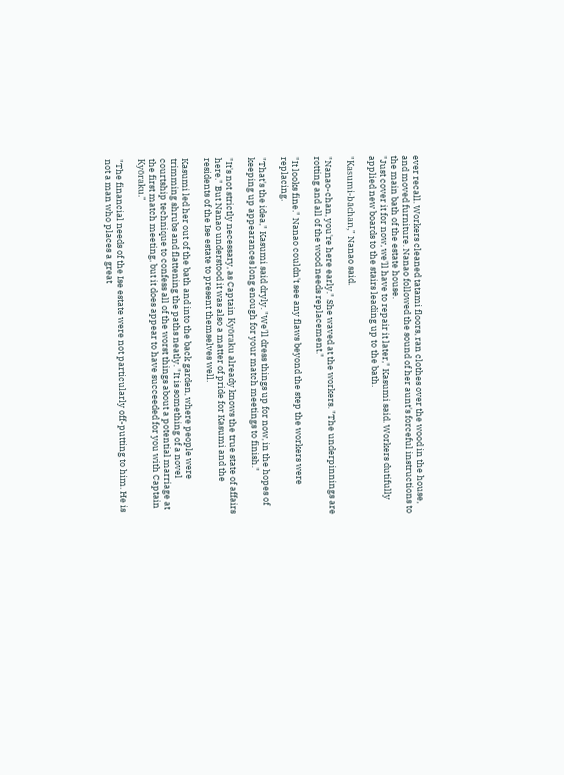ever recall. Workers cleaned tatami floors, ran clothes over the wood in the house, and moved furniture. Nanao followed the sound of her aunt's forceful instructions to the main bath of the estate house.
"Just cover it for now, we'll have to repair it later," Kasumi said. Workers dutifully applied new boards to the stairs leading up to the bath.

"Kasumi-bāchan," Nanao said.

"Nanao-chan, you're here early." She waved at the workers. "The underpinnings are rotting and all of the wood needs replacement."

"It looks fine." Nanao couldn't see any flaws beyond the step the workers were replacing.

"That's the idea," Kasumi said dryly. "We'll dress things up for now, in the hopes of keeping up appearances long enough for your match meetings to finish."

"It's not strictly necessary, as Captain Kyōraku already knows the true state of affairs here." But Nanao understood it was also a matter of pride for Kasumi and the residents of the Ise estate to present themselves well.

Kasumi led her out of the bath and into the back garden, where people were trimming shrubs and flattening the paths neatly. "It is something of a novel courtship technique to confess all of the worst things about a potential marriage at the first match meeting, but it does appear to have succeeded for you with Captain Kyōraku."

"The financial needs of the Ise estate were not particularly off-putting to him. He is not a man who places a great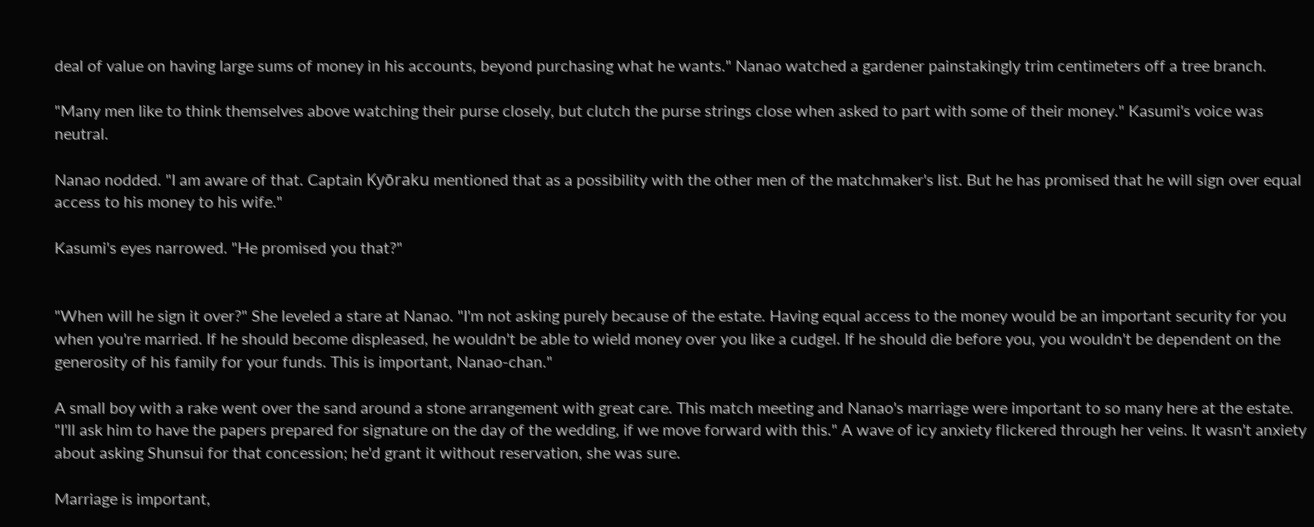deal of value on having large sums of money in his accounts, beyond purchasing what he wants." Nanao watched a gardener painstakingly trim centimeters off a tree branch.

"Many men like to think themselves above watching their purse closely, but clutch the purse strings close when asked to part with some of their money." Kasumi's voice was neutral.

Nanao nodded. "I am aware of that. Captain Kyōraku mentioned that as a possibility with the other men of the matchmaker's list. But he has promised that he will sign over equal access to his money to his wife."

Kasumi's eyes narrowed. "He promised you that?"


"When will he sign it over?" She leveled a stare at Nanao. "I'm not asking purely because of the estate. Having equal access to the money would be an important security for you when you're married. If he should become displeased, he wouldn't be able to wield money over you like a cudgel. If he should die before you, you wouldn't be dependent on the generosity of his family for your funds. This is important, Nanao-chan."

A small boy with a rake went over the sand around a stone arrangement with great care. This match meeting and Nanao's marriage were important to so many here at the estate. "I'll ask him to have the papers prepared for signature on the day of the wedding, if we move forward with this." A wave of icy anxiety flickered through her veins. It wasn't anxiety about asking Shunsui for that concession; he'd grant it without reservation, she was sure.

Marriage is important,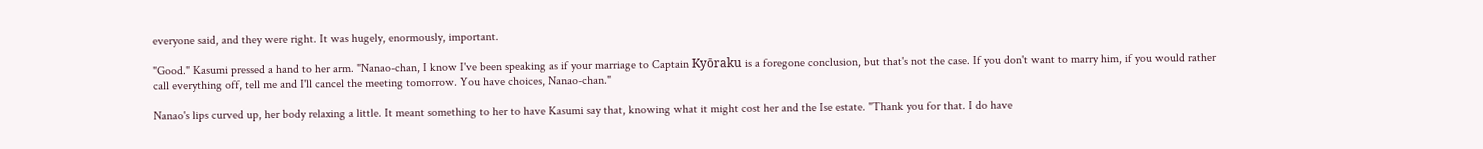everyone said, and they were right. It was hugely, enormously, important.

"Good." Kasumi pressed a hand to her arm. "Nanao-chan, I know I've been speaking as if your marriage to Captain Kyōraku is a foregone conclusion, but that's not the case. If you don't want to marry him, if you would rather call everything off, tell me and I'll cancel the meeting tomorrow. You have choices, Nanao-chan."

Nanao's lips curved up, her body relaxing a little. It meant something to her to have Kasumi say that, knowing what it might cost her and the Ise estate. "Thank you for that. I do have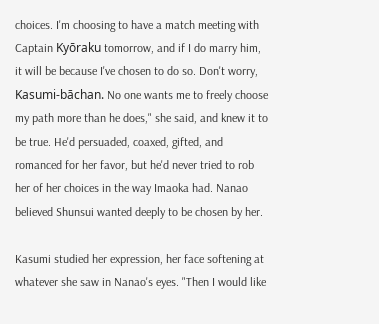choices. I'm choosing to have a match meeting with Captain Kyōraku tomorrow, and if I do marry him, it will be because I've chosen to do so. Don't worry, Kasumi-bāchan. No one wants me to freely choose my path more than he does," she said, and knew it to be true. He'd persuaded, coaxed, gifted, and romanced for her favor, but he'd never tried to rob her of her choices in the way Imaoka had. Nanao believed Shunsui wanted deeply to be chosen by her.

Kasumi studied her expression, her face softening at whatever she saw in Nanao's eyes. "Then I would like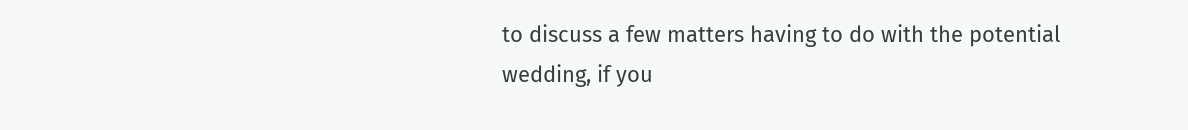to discuss a few matters having to do with the potential wedding, if you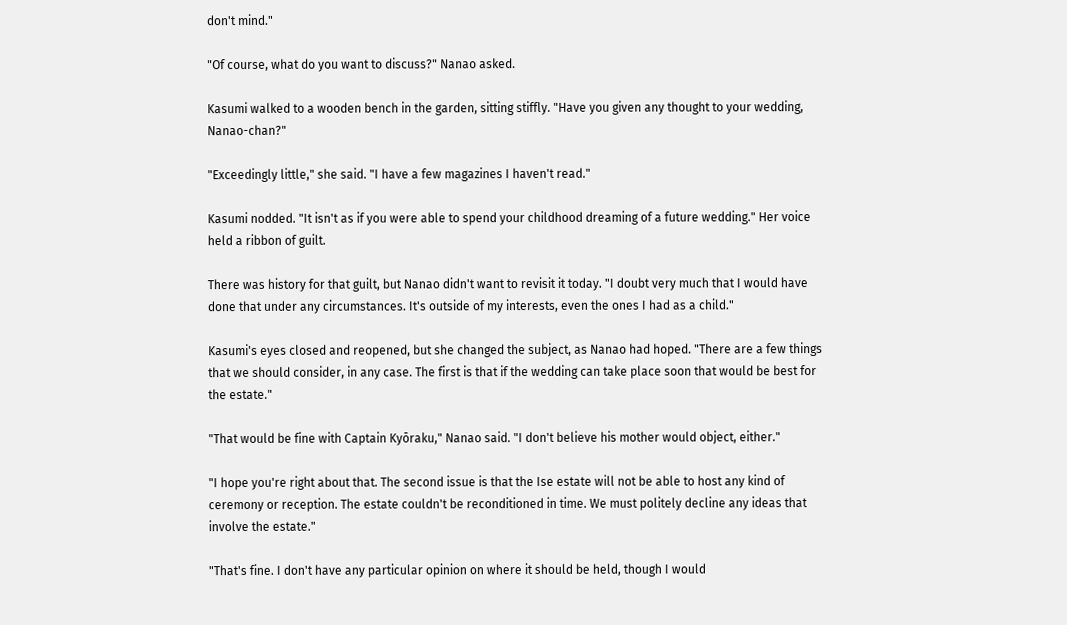don't mind."

"Of course, what do you want to discuss?" Nanao asked.

Kasumi walked to a wooden bench in the garden, sitting stiffly. "Have you given any thought to your wedding, Nanao-chan?"

"Exceedingly little," she said. "I have a few magazines I haven't read."

Kasumi nodded. "It isn't as if you were able to spend your childhood dreaming of a future wedding." Her voice held a ribbon of guilt.

There was history for that guilt, but Nanao didn't want to revisit it today. "I doubt very much that I would have done that under any circumstances. It's outside of my interests, even the ones I had as a child."

Kasumi's eyes closed and reopened, but she changed the subject, as Nanao had hoped. "There are a few things that we should consider, in any case. The first is that if the wedding can take place soon that would be best for the estate."

"That would be fine with Captain Kyōraku," Nanao said. "I don't believe his mother would object, either."

"I hope you're right about that. The second issue is that the Ise estate will not be able to host any kind of ceremony or reception. The estate couldn't be reconditioned in time. We must politely decline any ideas that involve the estate."

"That's fine. I don't have any particular opinion on where it should be held, though I would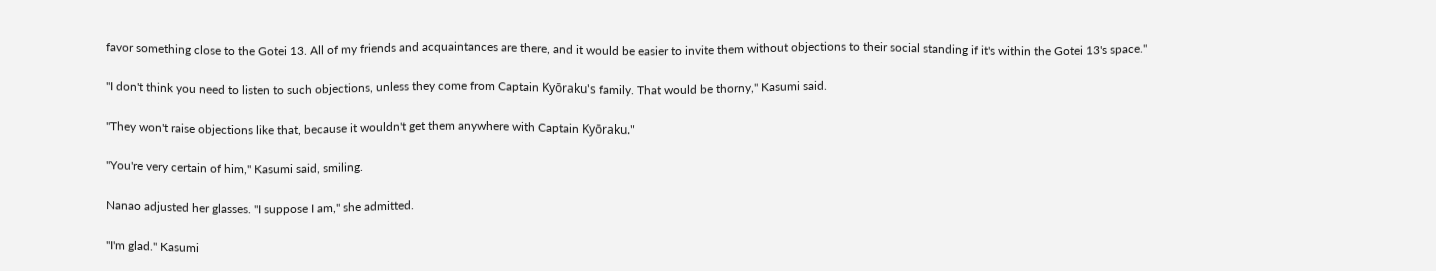favor something close to the Gotei 13. All of my friends and acquaintances are there, and it would be easier to invite them without objections to their social standing if it's within the Gotei 13's space."

"I don't think you need to listen to such objections, unless they come from Captain Kyōraku's family. That would be thorny," Kasumi said.

"They won't raise objections like that, because it wouldn't get them anywhere with Captain Kyōraku."

"You're very certain of him," Kasumi said, smiling.

Nanao adjusted her glasses. "I suppose I am," she admitted.

"I'm glad." Kasumi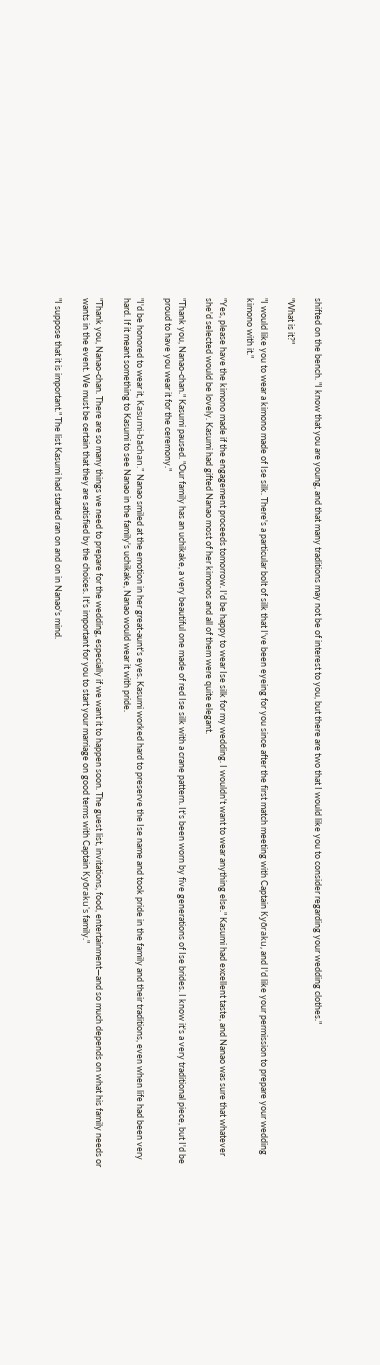shifted on the bench. "I know that you are young, and that many traditions may not be of interest to you, but there are two that I would like you to consider regarding your wedding clothes."

"What is it?"

"I would like you to wear a kimono made of Ise silk. There's a particular bolt of silk that I've been eyeing for you since after the first match meeting with Captain Kyōraku, and I'd like your permission to prepare your wedding kimono with it."

"Yes, please have the kimono made if the engagement proceeds tomorrow. I'd be happy to wear Ise silk for my wedding. I wouldn't want to wear anything else." Kasumi had excellent taste, and Nanao was sure that whatever she'd selected would be lovely. Kasumi had gifted Nanao most of her kimonos and all of them were quite elegant.

"Thank you, Nanao-chan." Kasumi paused. "Our family has an uchikake, a very beautiful one made of red Ise silk with a crane pattern. It's been worn by five generations of Ise brides. I know it's a very traditional piece, but I'd be proud to have you wear it for the ceremony."

"I'd be honored to wear it, Kasumi-bāchan." Nanao smiled at the emotion in her great-aunt's eyes. Kasumi worked hard to preserve the Ise name and took pride in the family and their traditions, even when life had been very hard. If it meant something to Kasumi to see Nanao in the family's uchikake, Nanao would wear it with pride.

"Thank you, Nanao-chan. There are so many things we need to prepare for the wedding, especially if we want it to happen soon. The guest list, invitations, food, entertainment—and so much depends on what his family needs or wants in the event. We must be certain that they are satisfied by the choices. It's important for you to start your marriage on good terms with Captain Kyōraku's family."

"I suppose that it is important." The list Kasumi had started ran on and on in Nanao's mind.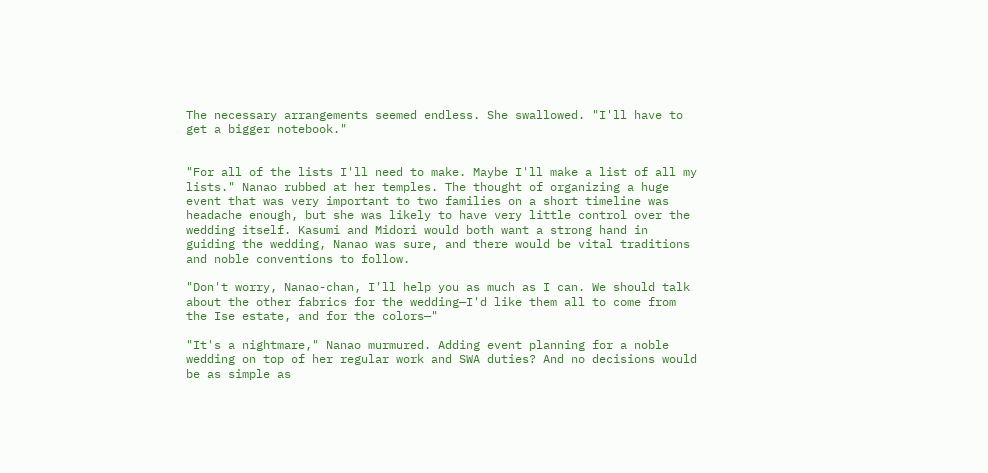The necessary arrangements seemed endless. She swallowed. "I'll have to get a bigger notebook."


"For all of the lists I'll need to make. Maybe I'll make a list of all my lists." Nanao rubbed at her temples. The thought of organizing a huge event that was very important to two families on a short timeline was headache enough, but she was likely to have very little control over the wedding itself. Kasumi and Midori would both want a strong hand in guiding the wedding, Nanao was sure, and there would be vital traditions and noble conventions to follow.

"Don't worry, Nanao-chan, I'll help you as much as I can. We should talk about the other fabrics for the wedding—I'd like them all to come from the Ise estate, and for the colors—"

"It's a nightmare," Nanao murmured. Adding event planning for a noble wedding on top of her regular work and SWA duties? And no decisions would be as simple as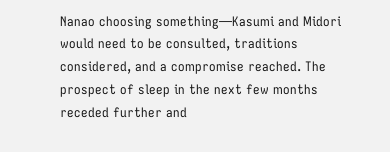Nanao choosing something—Kasumi and Midori would need to be consulted, traditions considered, and a compromise reached. The prospect of sleep in the next few months receded further and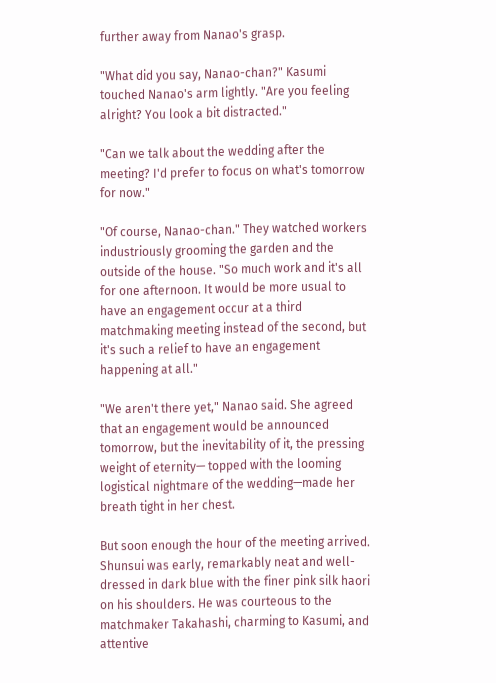further away from Nanao's grasp.

"What did you say, Nanao-chan?" Kasumi touched Nanao's arm lightly. "Are you feeling alright? You look a bit distracted."

"Can we talk about the wedding after the meeting? I'd prefer to focus on what's tomorrow for now."

"Of course, Nanao-chan." They watched workers industriously grooming the garden and the outside of the house. "So much work and it's all for one afternoon. It would be more usual to have an engagement occur at a third matchmaking meeting instead of the second, but it's such a relief to have an engagement happening at all."

"We aren't there yet," Nanao said. She agreed that an engagement would be announced tomorrow, but the inevitability of it, the pressing weight of eternity— topped with the looming logistical nightmare of the wedding—made her breath tight in her chest.

But soon enough the hour of the meeting arrived. Shunsui was early, remarkably neat and well-dressed in dark blue with the finer pink silk haori on his shoulders. He was courteous to the matchmaker Takahashi, charming to Kasumi, and attentive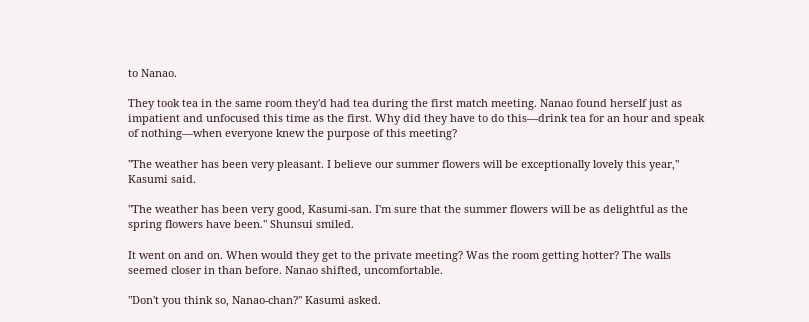to Nanao.

They took tea in the same room they'd had tea during the first match meeting. Nanao found herself just as impatient and unfocused this time as the first. Why did they have to do this—drink tea for an hour and speak of nothing—when everyone knew the purpose of this meeting?

"The weather has been very pleasant. I believe our summer flowers will be exceptionally lovely this year," Kasumi said.

"The weather has been very good, Kasumi-san. I'm sure that the summer flowers will be as delightful as the spring flowers have been." Shunsui smiled.

It went on and on. When would they get to the private meeting? Was the room getting hotter? The walls seemed closer in than before. Nanao shifted, uncomfortable.

"Don't you think so, Nanao-chan?" Kasumi asked.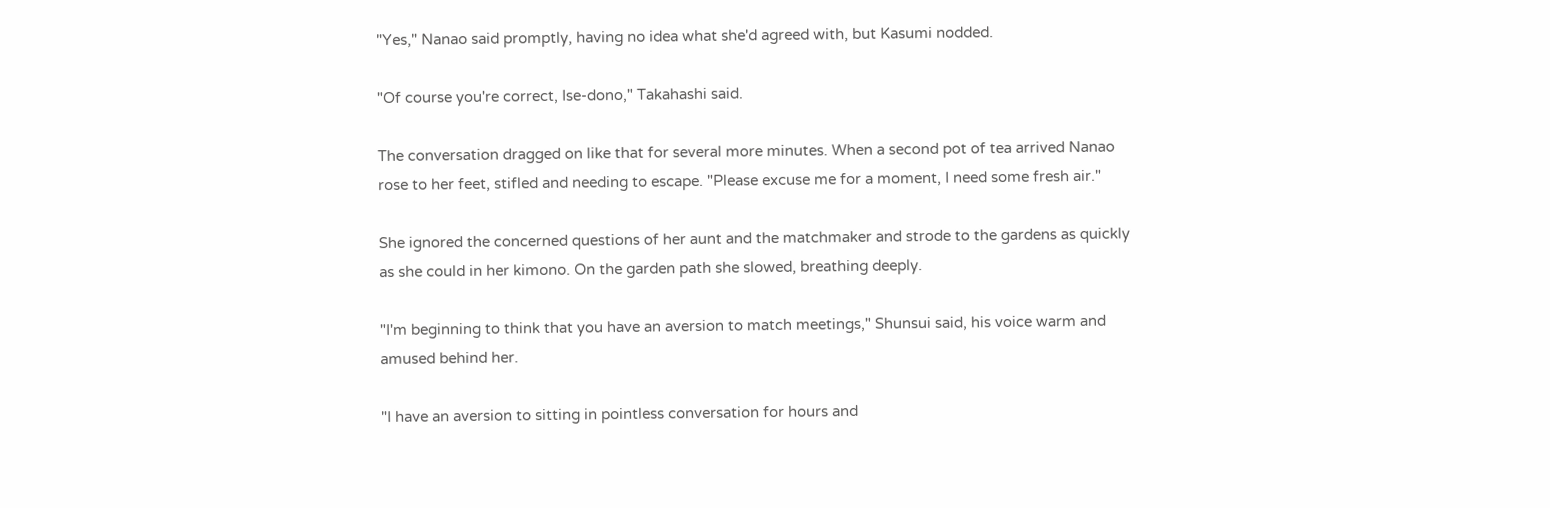"Yes," Nanao said promptly, having no idea what she'd agreed with, but Kasumi nodded.

"Of course you're correct, Ise-dono," Takahashi said.

The conversation dragged on like that for several more minutes. When a second pot of tea arrived Nanao rose to her feet, stifled and needing to escape. "Please excuse me for a moment, I need some fresh air."

She ignored the concerned questions of her aunt and the matchmaker and strode to the gardens as quickly as she could in her kimono. On the garden path she slowed, breathing deeply.

"I'm beginning to think that you have an aversion to match meetings," Shunsui said, his voice warm and amused behind her.

"I have an aversion to sitting in pointless conversation for hours and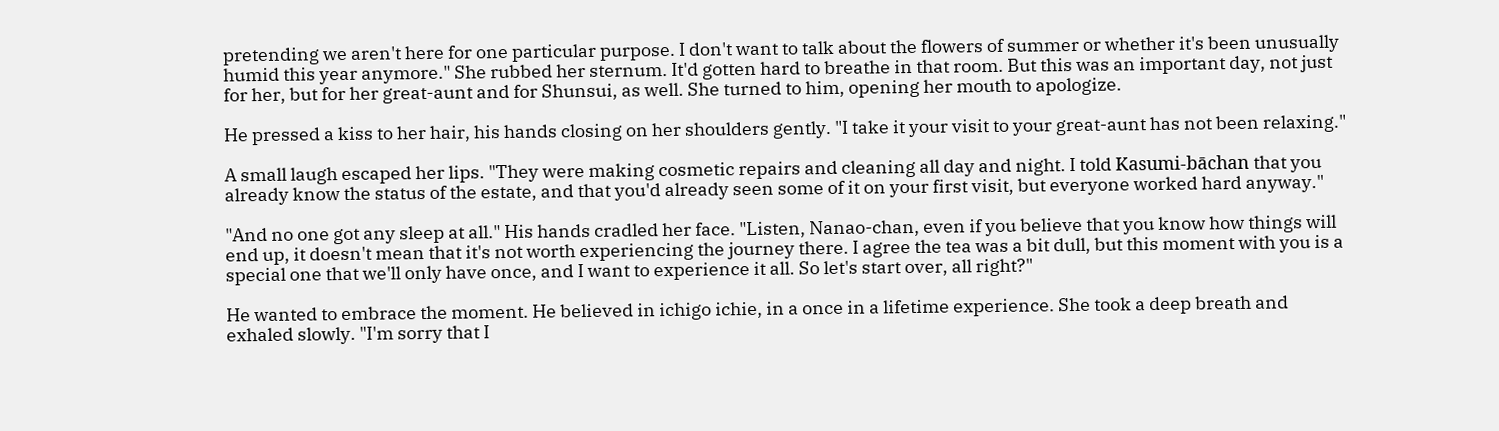pretending we aren't here for one particular purpose. I don't want to talk about the flowers of summer or whether it's been unusually humid this year anymore." She rubbed her sternum. It'd gotten hard to breathe in that room. But this was an important day, not just for her, but for her great-aunt and for Shunsui, as well. She turned to him, opening her mouth to apologize.

He pressed a kiss to her hair, his hands closing on her shoulders gently. "I take it your visit to your great-aunt has not been relaxing."

A small laugh escaped her lips. "They were making cosmetic repairs and cleaning all day and night. I told Kasumi-bāchan that you already know the status of the estate, and that you'd already seen some of it on your first visit, but everyone worked hard anyway."

"And no one got any sleep at all." His hands cradled her face. "Listen, Nanao-chan, even if you believe that you know how things will end up, it doesn't mean that it's not worth experiencing the journey there. I agree the tea was a bit dull, but this moment with you is a special one that we'll only have once, and I want to experience it all. So let's start over, all right?"

He wanted to embrace the moment. He believed in ichigo ichie, in a once in a lifetime experience. She took a deep breath and exhaled slowly. "I'm sorry that I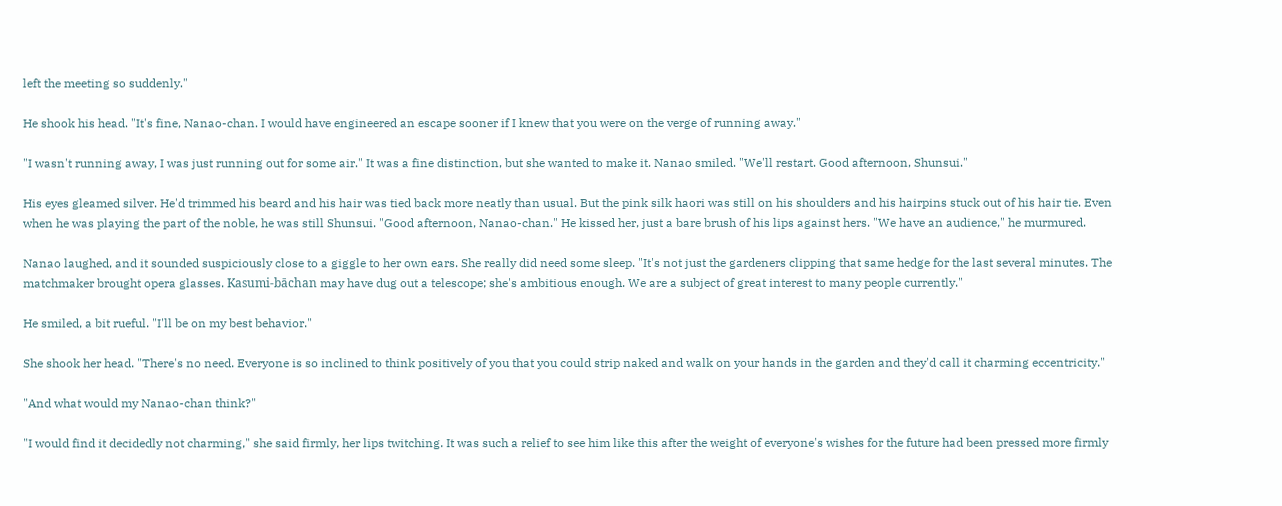left the meeting so suddenly."

He shook his head. "It's fine, Nanao-chan. I would have engineered an escape sooner if I knew that you were on the verge of running away."

"I wasn't running away, I was just running out for some air." It was a fine distinction, but she wanted to make it. Nanao smiled. "We'll restart. Good afternoon, Shunsui."

His eyes gleamed silver. He'd trimmed his beard and his hair was tied back more neatly than usual. But the pink silk haori was still on his shoulders and his hairpins stuck out of his hair tie. Even when he was playing the part of the noble, he was still Shunsui. "Good afternoon, Nanao-chan." He kissed her, just a bare brush of his lips against hers. "We have an audience," he murmured.

Nanao laughed, and it sounded suspiciously close to a giggle to her own ears. She really did need some sleep. "It's not just the gardeners clipping that same hedge for the last several minutes. The matchmaker brought opera glasses. Kasumi-bāchan may have dug out a telescope; she's ambitious enough. We are a subject of great interest to many people currently."

He smiled, a bit rueful. "I'll be on my best behavior."

She shook her head. "There's no need. Everyone is so inclined to think positively of you that you could strip naked and walk on your hands in the garden and they'd call it charming eccentricity."

"And what would my Nanao-chan think?"

"I would find it decidedly not charming," she said firmly, her lips twitching. It was such a relief to see him like this after the weight of everyone's wishes for the future had been pressed more firmly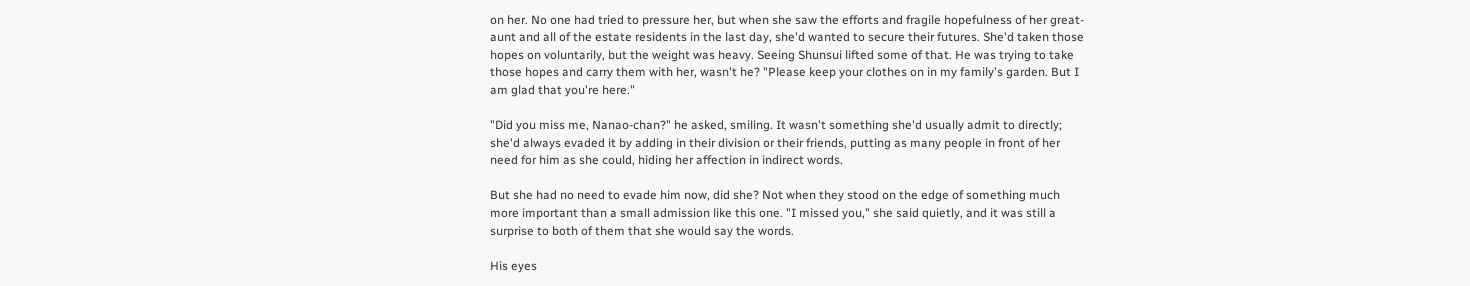on her. No one had tried to pressure her, but when she saw the efforts and fragile hopefulness of her great-aunt and all of the estate residents in the last day, she'd wanted to secure their futures. She'd taken those hopes on voluntarily, but the weight was heavy. Seeing Shunsui lifted some of that. He was trying to take those hopes and carry them with her, wasn't he? "Please keep your clothes on in my family's garden. But I am glad that you're here."

"Did you miss me, Nanao-chan?" he asked, smiling. It wasn't something she'd usually admit to directly; she'd always evaded it by adding in their division or their friends, putting as many people in front of her need for him as she could, hiding her affection in indirect words.

But she had no need to evade him now, did she? Not when they stood on the edge of something much more important than a small admission like this one. "I missed you," she said quietly, and it was still a surprise to both of them that she would say the words.

His eyes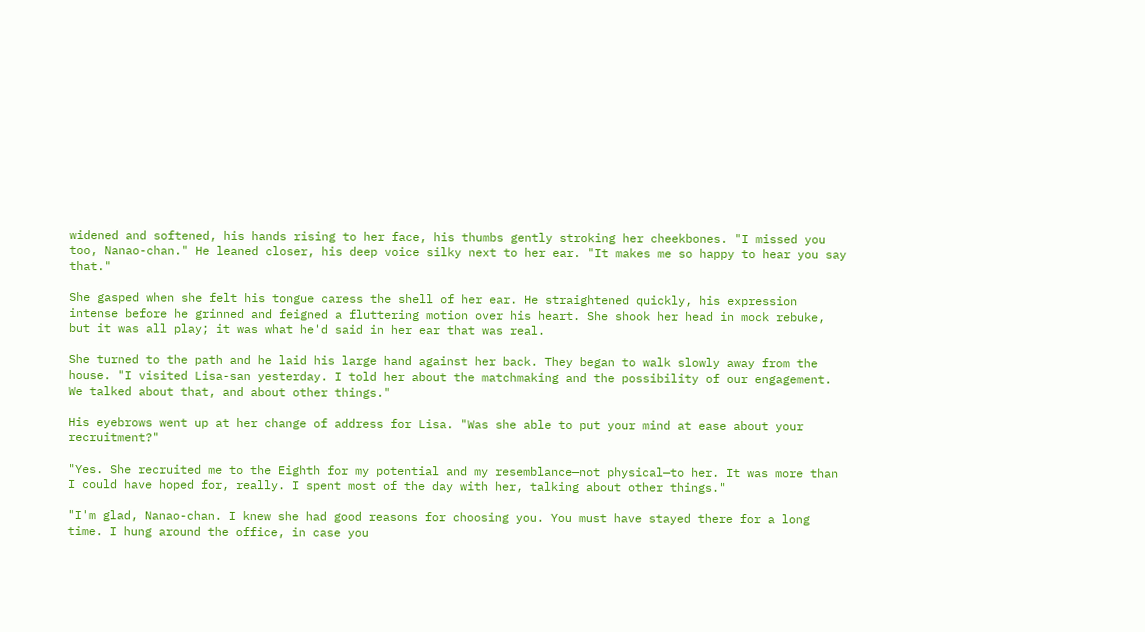widened and softened, his hands rising to her face, his thumbs gently stroking her cheekbones. "I missed you too, Nanao-chan." He leaned closer, his deep voice silky next to her ear. "It makes me so happy to hear you say that."

She gasped when she felt his tongue caress the shell of her ear. He straightened quickly, his expression intense before he grinned and feigned a fluttering motion over his heart. She shook her head in mock rebuke, but it was all play; it was what he'd said in her ear that was real.

She turned to the path and he laid his large hand against her back. They began to walk slowly away from the house. "I visited Lisa-san yesterday. I told her about the matchmaking and the possibility of our engagement. We talked about that, and about other things."

His eyebrows went up at her change of address for Lisa. "Was she able to put your mind at ease about your recruitment?"

"Yes. She recruited me to the Eighth for my potential and my resemblance—not physical—to her. It was more than I could have hoped for, really. I spent most of the day with her, talking about other things."

"I'm glad, Nanao-chan. I knew she had good reasons for choosing you. You must have stayed there for a long time. I hung around the office, in case you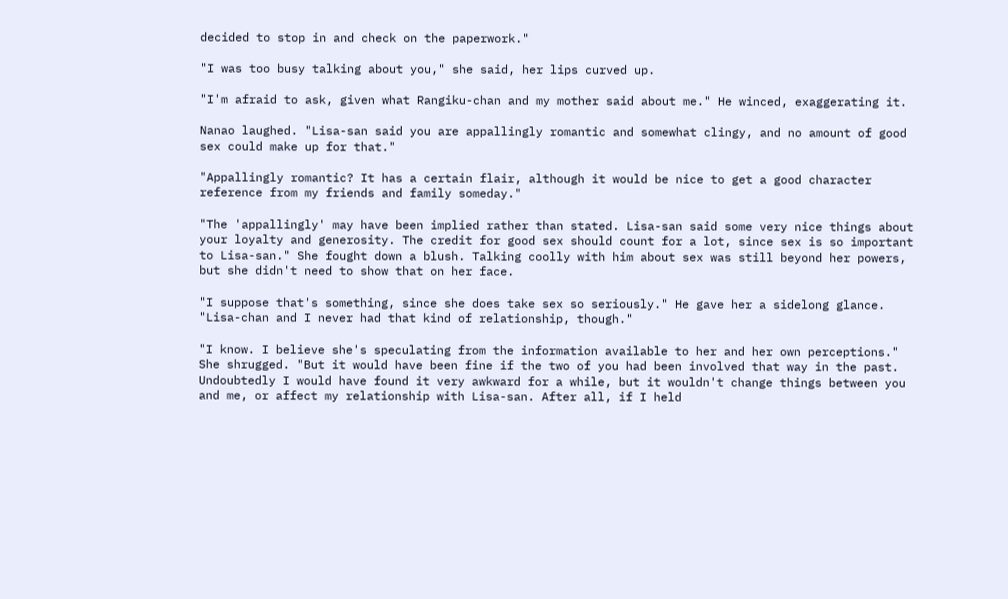decided to stop in and check on the paperwork."

"I was too busy talking about you," she said, her lips curved up.

"I'm afraid to ask, given what Rangiku-chan and my mother said about me." He winced, exaggerating it.

Nanao laughed. "Lisa-san said you are appallingly romantic and somewhat clingy, and no amount of good sex could make up for that."

"Appallingly romantic? It has a certain flair, although it would be nice to get a good character reference from my friends and family someday."

"The 'appallingly' may have been implied rather than stated. Lisa-san said some very nice things about your loyalty and generosity. The credit for good sex should count for a lot, since sex is so important to Lisa-san." She fought down a blush. Talking coolly with him about sex was still beyond her powers, but she didn't need to show that on her face.

"I suppose that's something, since she does take sex so seriously." He gave her a sidelong glance. "Lisa-chan and I never had that kind of relationship, though."

"I know. I believe she's speculating from the information available to her and her own perceptions." She shrugged. "But it would have been fine if the two of you had been involved that way in the past. Undoubtedly I would have found it very awkward for a while, but it wouldn't change things between you and me, or affect my relationship with Lisa-san. After all, if I held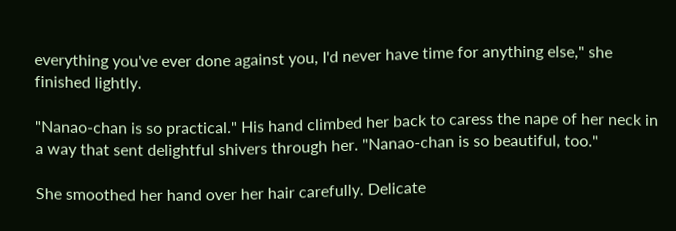everything you've ever done against you, I'd never have time for anything else," she finished lightly.

"Nanao-chan is so practical." His hand climbed her back to caress the nape of her neck in a way that sent delightful shivers through her. "Nanao-chan is so beautiful, too."

She smoothed her hand over her hair carefully. Delicate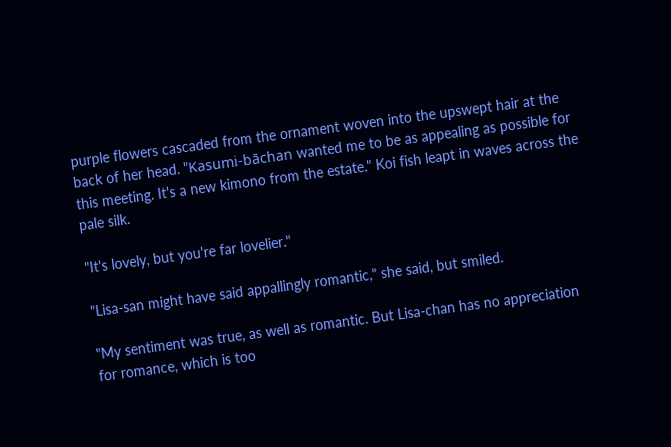purple flowers cascaded from the ornament woven into the upswept hair at the back of her head. "Kasumi-bāchan wanted me to be as appealing as possible for this meeting. It's a new kimono from the estate." Koi fish leapt in waves across the pale silk.

"It's lovely, but you're far lovelier."

"Lisa-san might have said appallingly romantic," she said, but smiled.

"My sentiment was true, as well as romantic. But Lisa-chan has no appreciation for romance, which is too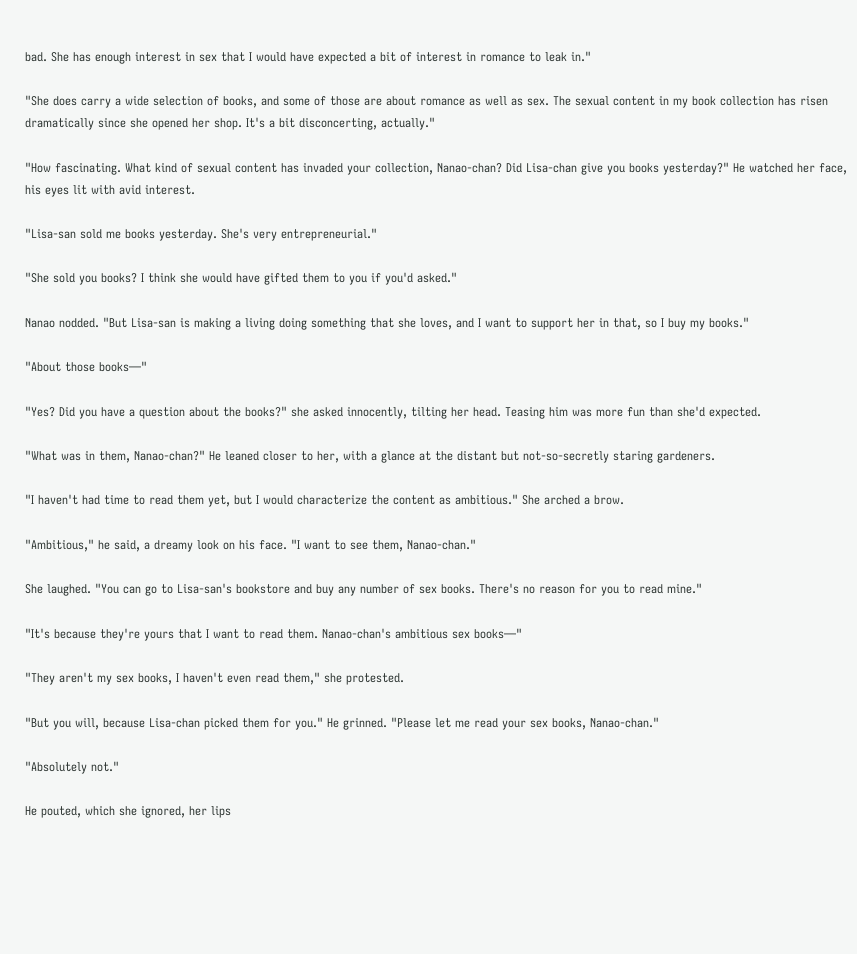bad. She has enough interest in sex that I would have expected a bit of interest in romance to leak in."

"She does carry a wide selection of books, and some of those are about romance as well as sex. The sexual content in my book collection has risen dramatically since she opened her shop. It's a bit disconcerting, actually."

"How fascinating. What kind of sexual content has invaded your collection, Nanao-chan? Did Lisa-chan give you books yesterday?" He watched her face, his eyes lit with avid interest.

"Lisa-san sold me books yesterday. She's very entrepreneurial."

"She sold you books? I think she would have gifted them to you if you'd asked."

Nanao nodded. "But Lisa-san is making a living doing something that she loves, and I want to support her in that, so I buy my books."

"About those books—"

"Yes? Did you have a question about the books?" she asked innocently, tilting her head. Teasing him was more fun than she'd expected.

"What was in them, Nanao-chan?" He leaned closer to her, with a glance at the distant but not-so-secretly staring gardeners.

"I haven't had time to read them yet, but I would characterize the content as ambitious." She arched a brow.

"Ambitious," he said, a dreamy look on his face. "I want to see them, Nanao-chan."

She laughed. "You can go to Lisa-san's bookstore and buy any number of sex books. There's no reason for you to read mine."

"It's because they're yours that I want to read them. Nanao-chan's ambitious sex books—"

"They aren't my sex books, I haven't even read them," she protested.

"But you will, because Lisa-chan picked them for you." He grinned. "Please let me read your sex books, Nanao-chan."

"Absolutely not."

He pouted, which she ignored, her lips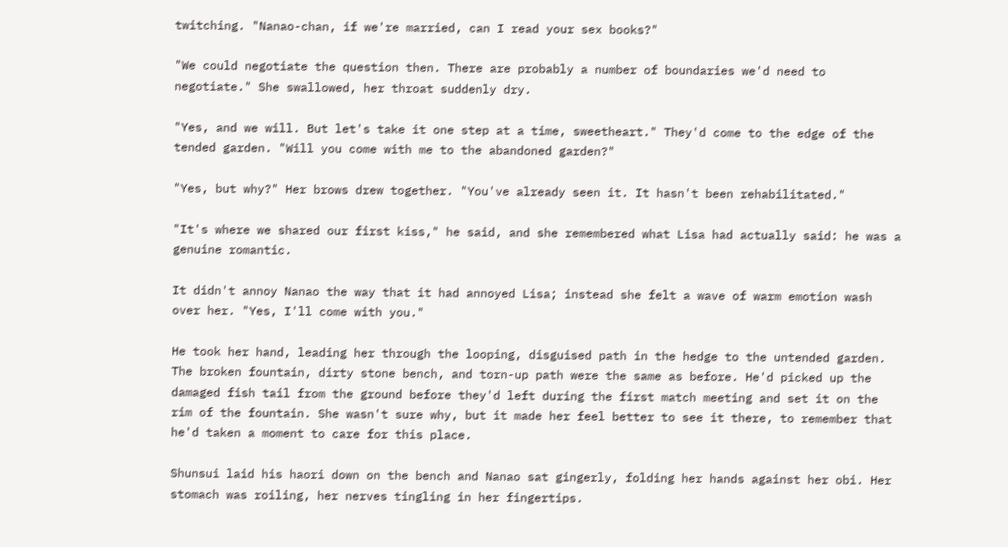twitching. "Nanao-chan, if we're married, can I read your sex books?"

"We could negotiate the question then. There are probably a number of boundaries we'd need to negotiate." She swallowed, her throat suddenly dry.

"Yes, and we will. But let's take it one step at a time, sweetheart." They'd come to the edge of the tended garden. "Will you come with me to the abandoned garden?"

"Yes, but why?" Her brows drew together. "You've already seen it. It hasn't been rehabilitated."

"It's where we shared our first kiss," he said, and she remembered what Lisa had actually said: he was a genuine romantic.

It didn't annoy Nanao the way that it had annoyed Lisa; instead she felt a wave of warm emotion wash over her. "Yes, I'll come with you."

He took her hand, leading her through the looping, disguised path in the hedge to the untended garden. The broken fountain, dirty stone bench, and torn-up path were the same as before. He'd picked up the damaged fish tail from the ground before they'd left during the first match meeting and set it on the rim of the fountain. She wasn't sure why, but it made her feel better to see it there, to remember that he'd taken a moment to care for this place.

Shunsui laid his haori down on the bench and Nanao sat gingerly, folding her hands against her obi. Her stomach was roiling, her nerves tingling in her fingertips.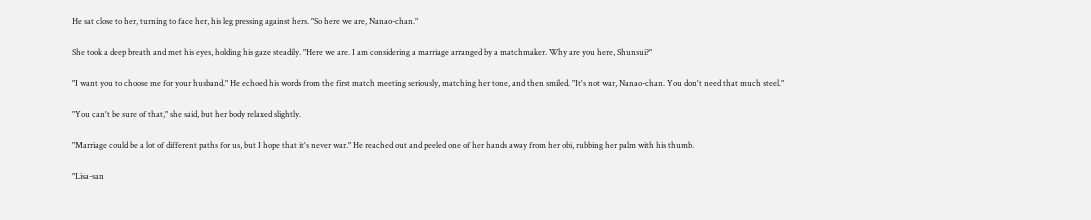He sat close to her, turning to face her, his leg pressing against hers. "So here we are, Nanao-chan."

She took a deep breath and met his eyes, holding his gaze steadily. "Here we are. I am considering a marriage arranged by a matchmaker. Why are you here, Shunsui?"

"I want you to choose me for your husband." He echoed his words from the first match meeting seriously, matching her tone, and then smiled. "It's not war, Nanao-chan. You don't need that much steel."

"You can't be sure of that," she said, but her body relaxed slightly.

"Marriage could be a lot of different paths for us, but I hope that it's never war." He reached out and peeled one of her hands away from her obi, rubbing her palm with his thumb.

"Lisa-san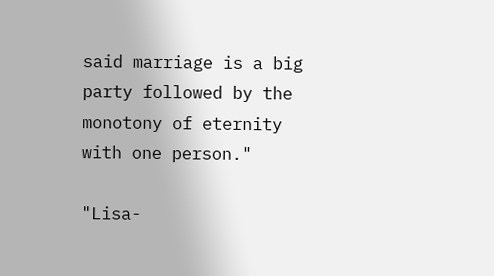said marriage is a big party followed by the monotony of eternity with one person."

"Lisa-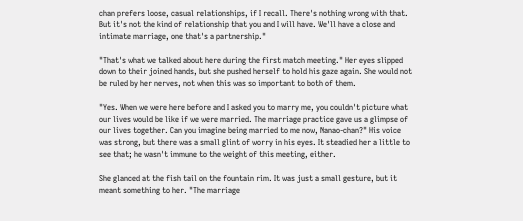chan prefers loose, casual relationships, if I recall. There's nothing wrong with that. But it's not the kind of relationship that you and I will have. We'll have a close and intimate marriage, one that's a partnership."

"That's what we talked about here during the first match meeting." Her eyes slipped down to their joined hands, but she pushed herself to hold his gaze again. She would not be ruled by her nerves, not when this was so important to both of them.

"Yes. When we were here before and I asked you to marry me, you couldn't picture what our lives would be like if we were married. The marriage practice gave us a glimpse of our lives together. Can you imagine being married to me now, Nanao-chan?" His voice was strong, but there was a small glint of worry in his eyes. It steadied her a little to see that; he wasn't immune to the weight of this meeting, either.

She glanced at the fish tail on the fountain rim. It was just a small gesture, but it meant something to her. "The marriage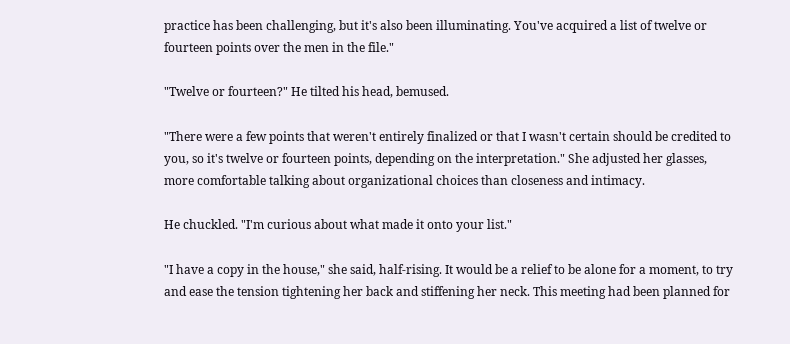practice has been challenging, but it's also been illuminating. You've acquired a list of twelve or fourteen points over the men in the file."

"Twelve or fourteen?" He tilted his head, bemused.

"There were a few points that weren't entirely finalized or that I wasn't certain should be credited to you, so it's twelve or fourteen points, depending on the interpretation." She adjusted her glasses, more comfortable talking about organizational choices than closeness and intimacy.

He chuckled. "I'm curious about what made it onto your list."

"I have a copy in the house," she said, half-rising. It would be a relief to be alone for a moment, to try and ease the tension tightening her back and stiffening her neck. This meeting had been planned for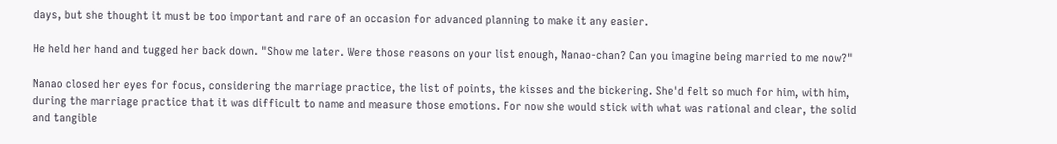days, but she thought it must be too important and rare of an occasion for advanced planning to make it any easier.

He held her hand and tugged her back down. "Show me later. Were those reasons on your list enough, Nanao-chan? Can you imagine being married to me now?"

Nanao closed her eyes for focus, considering the marriage practice, the list of points, the kisses and the bickering. She'd felt so much for him, with him, during the marriage practice that it was difficult to name and measure those emotions. For now she would stick with what was rational and clear, the solid and tangible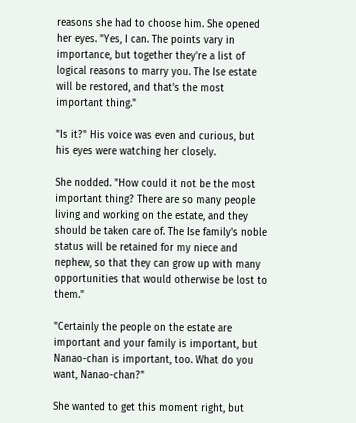reasons she had to choose him. She opened her eyes. "Yes, I can. The points vary in importance, but together they're a list of logical reasons to marry you. The Ise estate will be restored, and that's the most important thing."

"Is it?" His voice was even and curious, but his eyes were watching her closely.

She nodded. "How could it not be the most important thing? There are so many people living and working on the estate, and they should be taken care of. The Ise family's noble status will be retained for my niece and nephew, so that they can grow up with many opportunities that would otherwise be lost to them."

"Certainly the people on the estate are important and your family is important, but Nanao-chan is important, too. What do you want, Nanao-chan?"

She wanted to get this moment right, but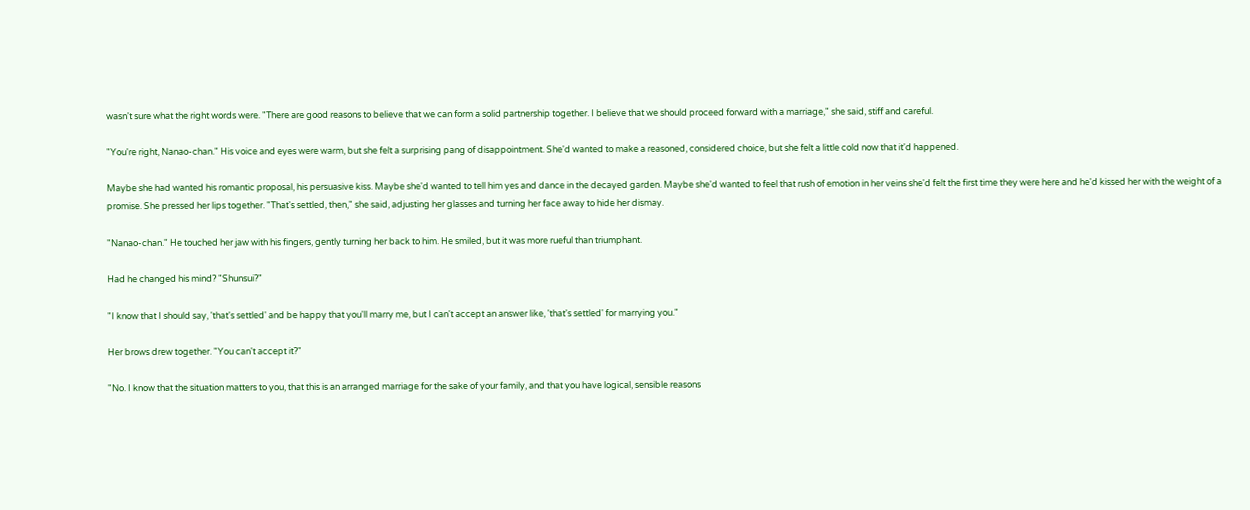wasn't sure what the right words were. "There are good reasons to believe that we can form a solid partnership together. I believe that we should proceed forward with a marriage," she said, stiff and careful.

"You're right, Nanao-chan." His voice and eyes were warm, but she felt a surprising pang of disappointment. She'd wanted to make a reasoned, considered choice, but she felt a little cold now that it'd happened.

Maybe she had wanted his romantic proposal, his persuasive kiss. Maybe she'd wanted to tell him yes and dance in the decayed garden. Maybe she'd wanted to feel that rush of emotion in her veins she'd felt the first time they were here and he'd kissed her with the weight of a promise. She pressed her lips together. "That's settled, then," she said, adjusting her glasses and turning her face away to hide her dismay.

"Nanao-chan." He touched her jaw with his fingers, gently turning her back to him. He smiled, but it was more rueful than triumphant.

Had he changed his mind? "Shunsui?"

"I know that I should say, 'that's settled' and be happy that you'll marry me, but I can't accept an answer like, 'that's settled' for marrying you."

Her brows drew together. "You can't accept it?"

"No. I know that the situation matters to you, that this is an arranged marriage for the sake of your family, and that you have logical, sensible reasons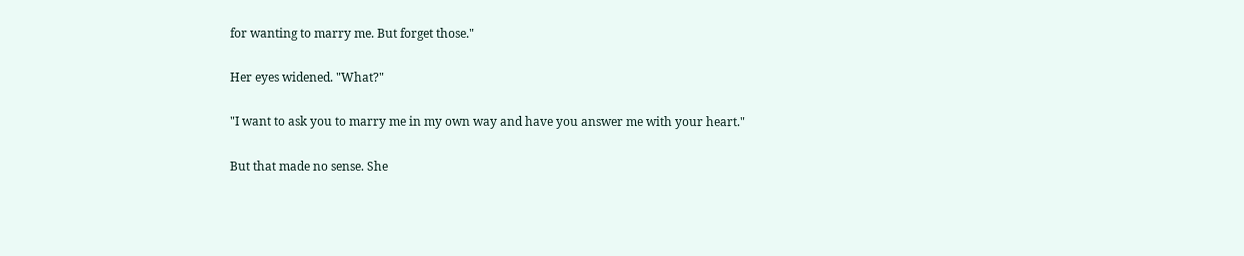for wanting to marry me. But forget those."

Her eyes widened. "What?"

"I want to ask you to marry me in my own way and have you answer me with your heart."

But that made no sense. She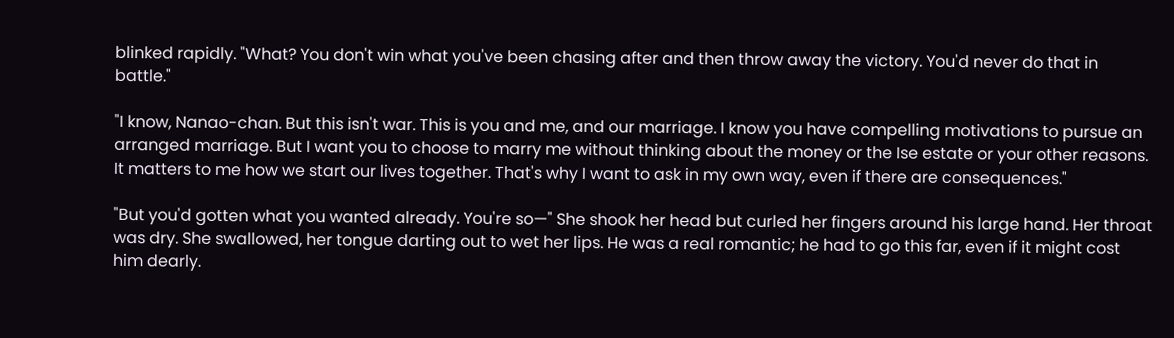blinked rapidly. "What? You don't win what you've been chasing after and then throw away the victory. You'd never do that in battle."

"I know, Nanao-chan. But this isn't war. This is you and me, and our marriage. I know you have compelling motivations to pursue an arranged marriage. But I want you to choose to marry me without thinking about the money or the Ise estate or your other reasons. It matters to me how we start our lives together. That's why I want to ask in my own way, even if there are consequences."

"But you'd gotten what you wanted already. You're so—" She shook her head but curled her fingers around his large hand. Her throat was dry. She swallowed, her tongue darting out to wet her lips. He was a real romantic; he had to go this far, even if it might cost him dearly.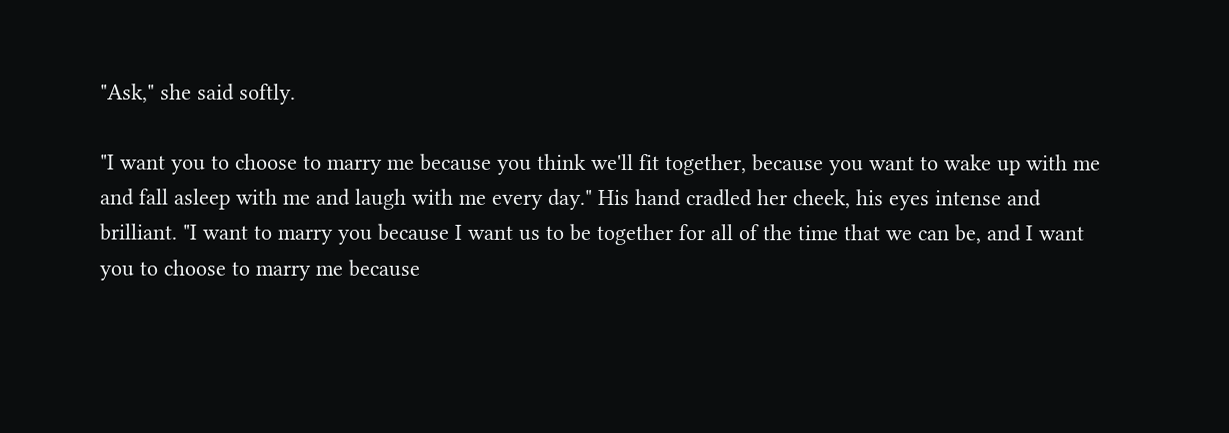"Ask," she said softly.

"I want you to choose to marry me because you think we'll fit together, because you want to wake up with me and fall asleep with me and laugh with me every day." His hand cradled her cheek, his eyes intense and brilliant. "I want to marry you because I want us to be together for all of the time that we can be, and I want you to choose to marry me because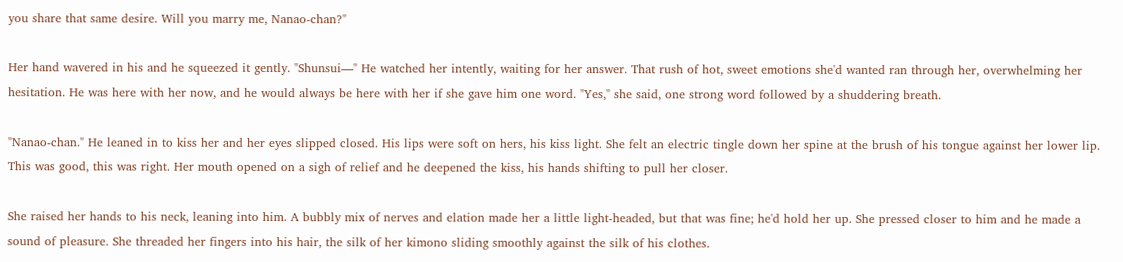you share that same desire. Will you marry me, Nanao-chan?"

Her hand wavered in his and he squeezed it gently. "Shunsui—" He watched her intently, waiting for her answer. That rush of hot, sweet emotions she'd wanted ran through her, overwhelming her hesitation. He was here with her now, and he would always be here with her if she gave him one word. "Yes," she said, one strong word followed by a shuddering breath.

"Nanao-chan." He leaned in to kiss her and her eyes slipped closed. His lips were soft on hers, his kiss light. She felt an electric tingle down her spine at the brush of his tongue against her lower lip. This was good, this was right. Her mouth opened on a sigh of relief and he deepened the kiss, his hands shifting to pull her closer.

She raised her hands to his neck, leaning into him. A bubbly mix of nerves and elation made her a little light-headed, but that was fine; he'd hold her up. She pressed closer to him and he made a sound of pleasure. She threaded her fingers into his hair, the silk of her kimono sliding smoothly against the silk of his clothes.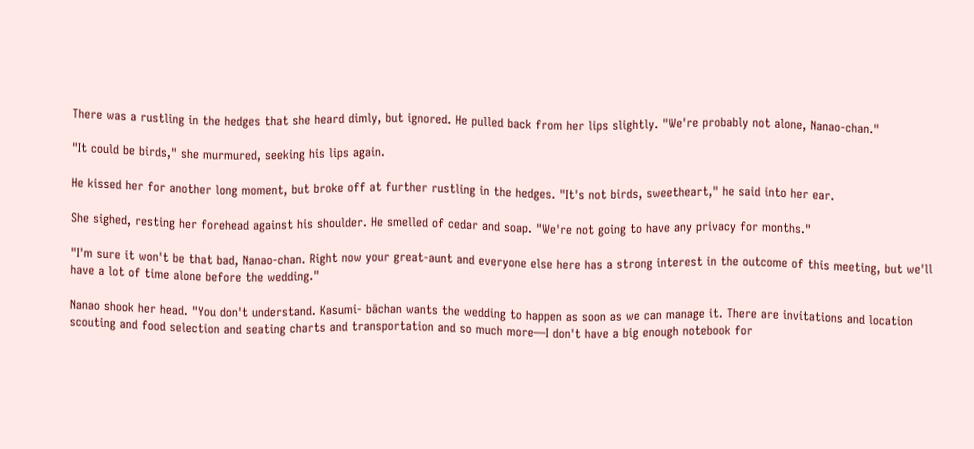There was a rustling in the hedges that she heard dimly, but ignored. He pulled back from her lips slightly. "We're probably not alone, Nanao-chan."

"It could be birds," she murmured, seeking his lips again.

He kissed her for another long moment, but broke off at further rustling in the hedges. "It's not birds, sweetheart," he said into her ear.

She sighed, resting her forehead against his shoulder. He smelled of cedar and soap. "We're not going to have any privacy for months."

"I'm sure it won't be that bad, Nanao-chan. Right now your great-aunt and everyone else here has a strong interest in the outcome of this meeting, but we'll have a lot of time alone before the wedding."

Nanao shook her head. "You don't understand. Kasumi- bāchan wants the wedding to happen as soon as we can manage it. There are invitations and location scouting and food selection and seating charts and transportation and so much more—I don't have a big enough notebook for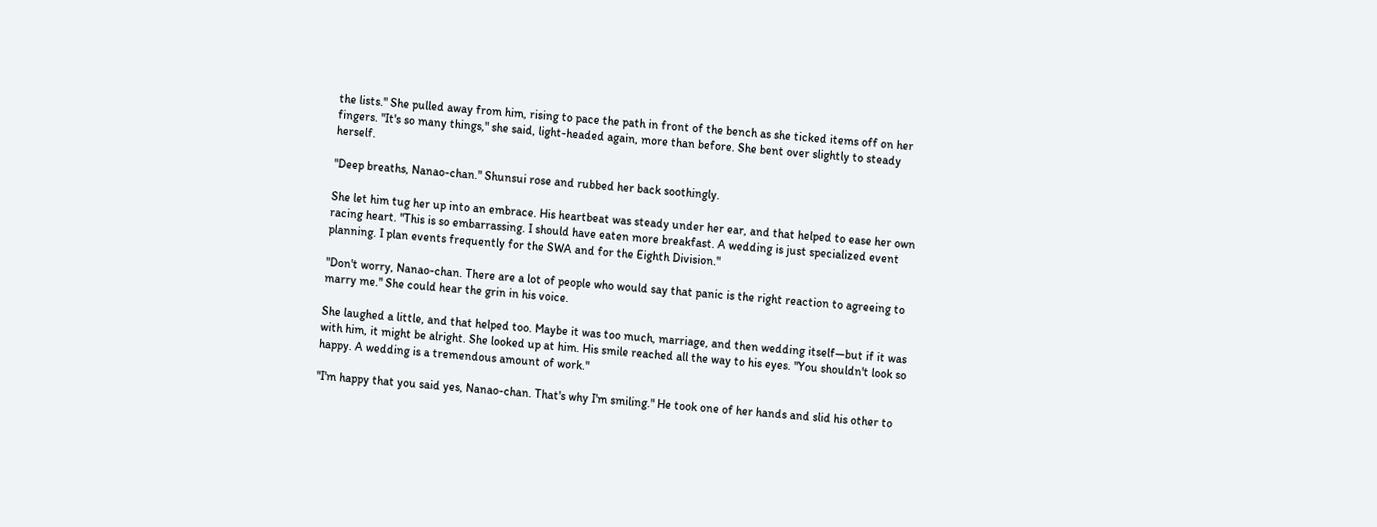the lists." She pulled away from him, rising to pace the path in front of the bench as she ticked items off on her fingers. "It's so many things," she said, light-headed again, more than before. She bent over slightly to steady herself.

"Deep breaths, Nanao-chan." Shunsui rose and rubbed her back soothingly.

She let him tug her up into an embrace. His heartbeat was steady under her ear, and that helped to ease her own racing heart. "This is so embarrassing. I should have eaten more breakfast. A wedding is just specialized event planning. I plan events frequently for the SWA and for the Eighth Division."

"Don't worry, Nanao-chan. There are a lot of people who would say that panic is the right reaction to agreeing to marry me." She could hear the grin in his voice.

She laughed a little, and that helped too. Maybe it was too much, marriage, and then wedding itself—but if it was with him, it might be alright. She looked up at him. His smile reached all the way to his eyes. "You shouldn't look so happy. A wedding is a tremendous amount of work."

"I'm happy that you said yes, Nanao-chan. That's why I'm smiling." He took one of her hands and slid his other to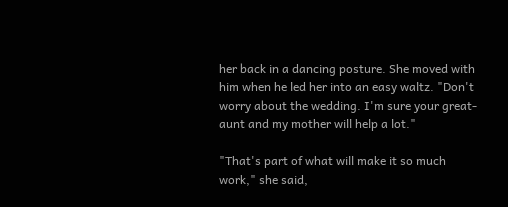her back in a dancing posture. She moved with him when he led her into an easy waltz. "Don't worry about the wedding. I'm sure your great-aunt and my mother will help a lot."

"That's part of what will make it so much work," she said,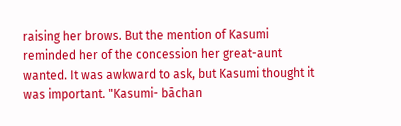raising her brows. But the mention of Kasumi reminded her of the concession her great-aunt wanted. It was awkward to ask, but Kasumi thought it was important. "Kasumi- bāchan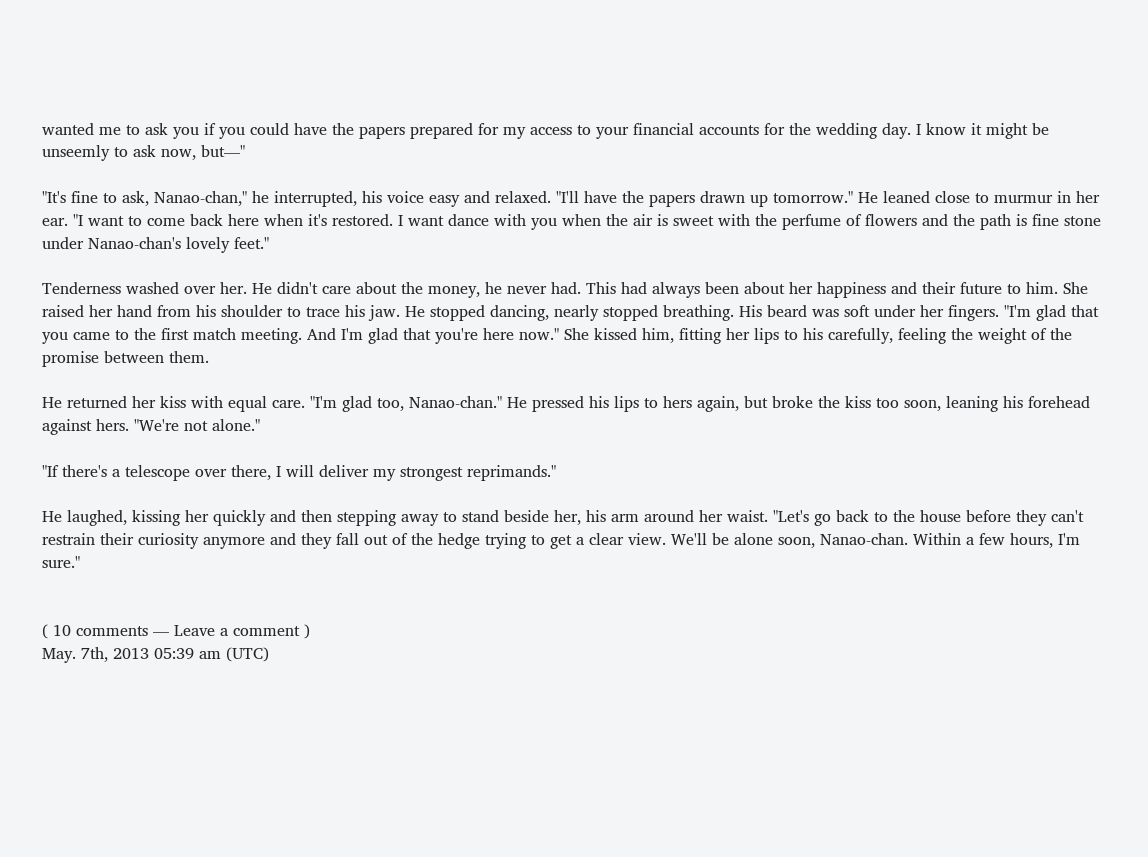wanted me to ask you if you could have the papers prepared for my access to your financial accounts for the wedding day. I know it might be unseemly to ask now, but—"

"It's fine to ask, Nanao-chan," he interrupted, his voice easy and relaxed. "I'll have the papers drawn up tomorrow." He leaned close to murmur in her ear. "I want to come back here when it's restored. I want dance with you when the air is sweet with the perfume of flowers and the path is fine stone under Nanao-chan's lovely feet."

Tenderness washed over her. He didn't care about the money, he never had. This had always been about her happiness and their future to him. She raised her hand from his shoulder to trace his jaw. He stopped dancing, nearly stopped breathing. His beard was soft under her fingers. "I'm glad that you came to the first match meeting. And I'm glad that you're here now." She kissed him, fitting her lips to his carefully, feeling the weight of the promise between them.

He returned her kiss with equal care. "I'm glad too, Nanao-chan." He pressed his lips to hers again, but broke the kiss too soon, leaning his forehead against hers. "We're not alone."

"If there's a telescope over there, I will deliver my strongest reprimands."

He laughed, kissing her quickly and then stepping away to stand beside her, his arm around her waist. "Let's go back to the house before they can't restrain their curiosity anymore and they fall out of the hedge trying to get a clear view. We'll be alone soon, Nanao-chan. Within a few hours, I'm sure."


( 10 comments — Leave a comment )
May. 7th, 2013 05:39 am (UTC)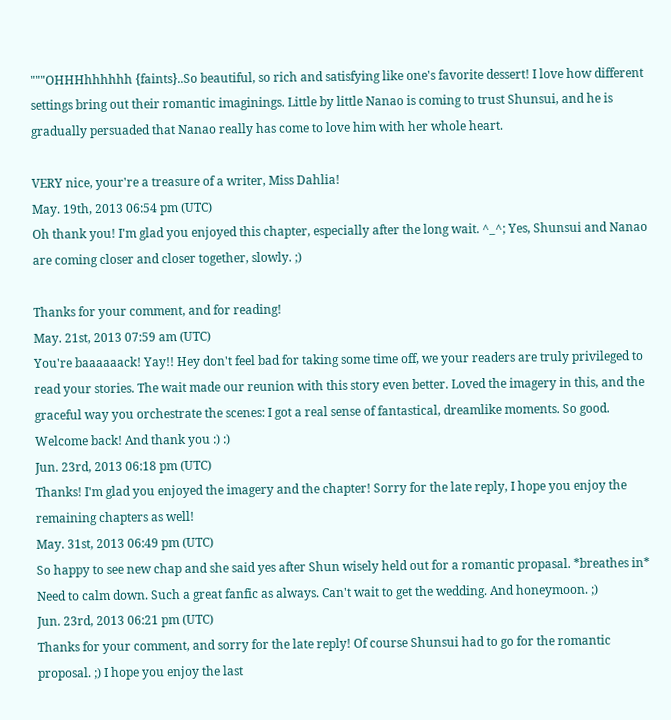"""OHHHhhhhhh {faints}..So beautiful, so rich and satisfying like one's favorite dessert! I love how different settings bring out their romantic imaginings. Little by little Nanao is coming to trust Shunsui, and he is gradually persuaded that Nanao really has come to love him with her whole heart.

VERY nice, your're a treasure of a writer, Miss Dahlia!
May. 19th, 2013 06:54 pm (UTC)
Oh thank you! I'm glad you enjoyed this chapter, especially after the long wait. ^_^; Yes, Shunsui and Nanao are coming closer and closer together, slowly. ;)

Thanks for your comment, and for reading!
May. 21st, 2013 07:59 am (UTC)
You're baaaaaack! Yay!! Hey don't feel bad for taking some time off, we your readers are truly privileged to read your stories. The wait made our reunion with this story even better. Loved the imagery in this, and the graceful way you orchestrate the scenes: I got a real sense of fantastical, dreamlike moments. So good. Welcome back! And thank you :) :)
Jun. 23rd, 2013 06:18 pm (UTC)
Thanks! I'm glad you enjoyed the imagery and the chapter! Sorry for the late reply, I hope you enjoy the remaining chapters as well!
May. 31st, 2013 06:49 pm (UTC)
So happy to see new chap and she said yes after Shun wisely held out for a romantic propasal. *breathes in* Need to calm down. Such a great fanfic as always. Can't wait to get the wedding. And honeymoon. ;)
Jun. 23rd, 2013 06:21 pm (UTC)
Thanks for your comment, and sorry for the late reply! Of course Shunsui had to go for the romantic proposal. ;) I hope you enjoy the last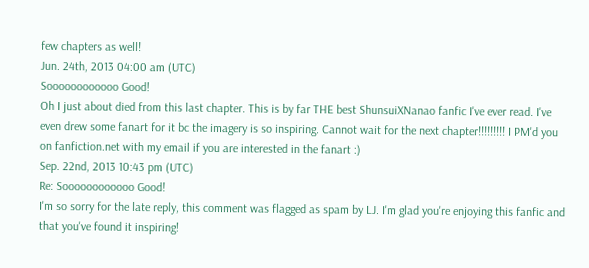few chapters as well!
Jun. 24th, 2013 04:00 am (UTC)
Soooooooooooo Good!
Oh I just about died from this last chapter. This is by far THE best ShunsuiXNanao fanfic I've ever read. I've even drew some fanart for it bc the imagery is so inspiring. Cannot wait for the next chapter!!!!!!!!! I PM'd you on fanfiction.net with my email if you are interested in the fanart :)
Sep. 22nd, 2013 10:43 pm (UTC)
Re: Soooooooooooo Good!
I'm so sorry for the late reply, this comment was flagged as spam by LJ. I'm glad you're enjoying this fanfic and that you've found it inspiring!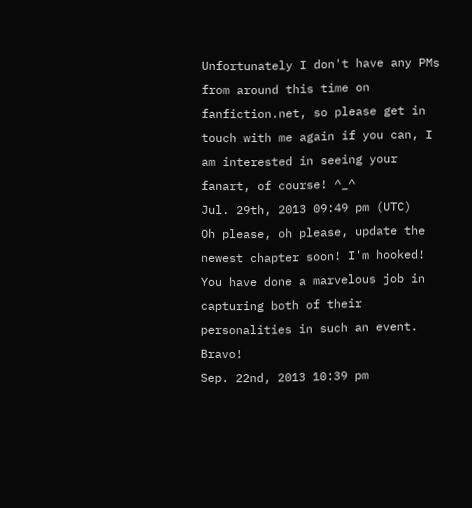Unfortunately I don't have any PMs from around this time on fanfiction.net, so please get in touch with me again if you can, I am interested in seeing your fanart, of course! ^_^
Jul. 29th, 2013 09:49 pm (UTC)
Oh please, oh please, update the newest chapter soon! I'm hooked! You have done a marvelous job in capturing both of their personalities in such an event. Bravo!
Sep. 22nd, 2013 10:39 pm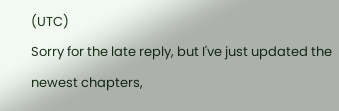(UTC)
Sorry for the late reply, but I've just updated the newest chapters,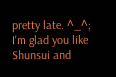pretty late. ^_^; I'm glad you like Shunsui and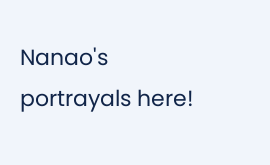Nanao's portrayals here!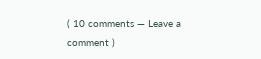( 10 comments — Leave a comment )